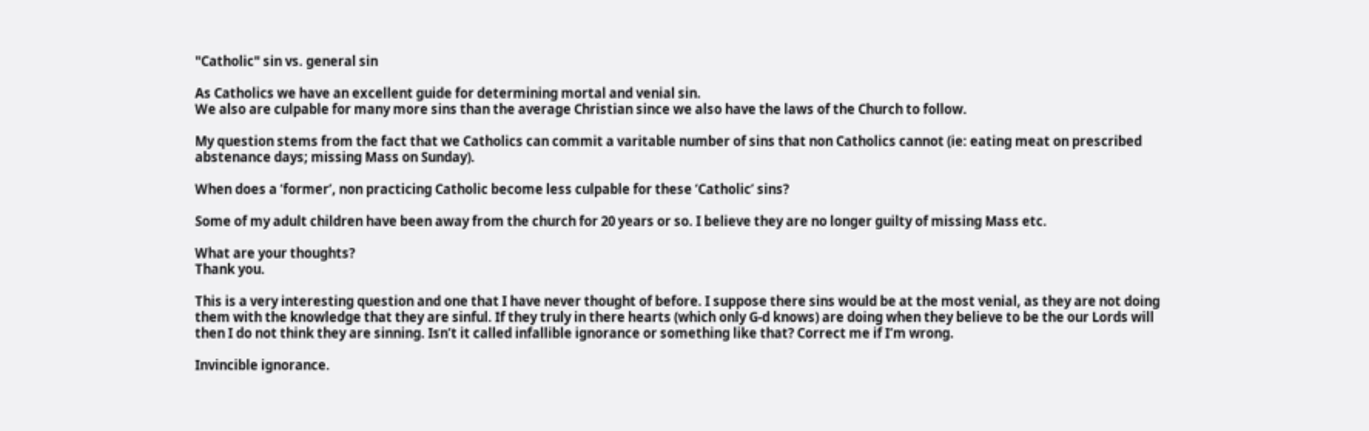"Catholic" sin vs. general sin

As Catholics we have an excellent guide for determining mortal and venial sin.
We also are culpable for many more sins than the average Christian since we also have the laws of the Church to follow.

My question stems from the fact that we Catholics can commit a varitable number of sins that non Catholics cannot (ie: eating meat on prescribed abstenance days; missing Mass on Sunday).

When does a ‘former’, non practicing Catholic become less culpable for these ‘Catholic’ sins?

Some of my adult children have been away from the church for 20 years or so. I believe they are no longer guilty of missing Mass etc.

What are your thoughts?
Thank you.

This is a very interesting question and one that I have never thought of before. I suppose there sins would be at the most venial, as they are not doing them with the knowledge that they are sinful. If they truly in there hearts (which only G-d knows) are doing when they believe to be the our Lords will then I do not think they are sinning. Isn’t it called infallible ignorance or something like that? Correct me if I’m wrong.

Invincible ignorance.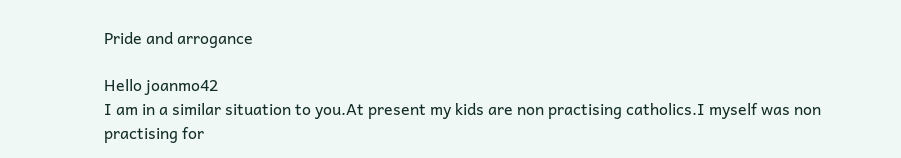Pride and arrogance

Hello joanmo42
I am in a similar situation to you.At present my kids are non practising catholics.I myself was non practising for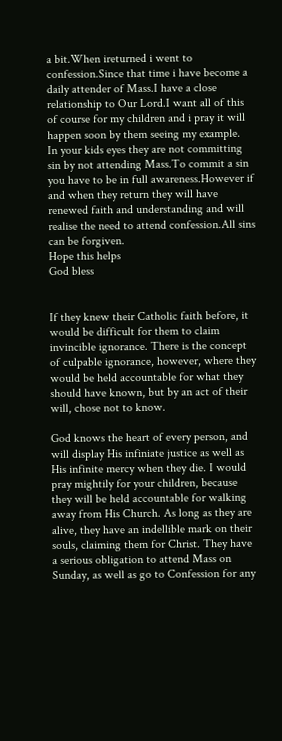a bit.When ireturned i went to confession.Since that time i have become a daily attender of Mass.I have a close relationship to Our Lord.I want all of this of course for my children and i pray it will happen soon by them seeing my example.
In your kids eyes they are not committing sin by not attending Mass.To commit a sin you have to be in full awareness.However if and when they return they will have renewed faith and understanding and will realise the need to attend confession.All sins can be forgiven.
Hope this helps
God bless


If they knew their Catholic faith before, it would be difficult for them to claim invincible ignorance. There is the concept of culpable ignorance, however, where they would be held accountable for what they should have known, but by an act of their will, chose not to know.

God knows the heart of every person, and will display His infiniate justice as well as His infinite mercy when they die. I would pray mightily for your children, because they will be held accountable for walking away from His Church. As long as they are alive, they have an indellible mark on their souls, claiming them for Christ. They have a serious obligation to attend Mass on Sunday, as well as go to Confession for any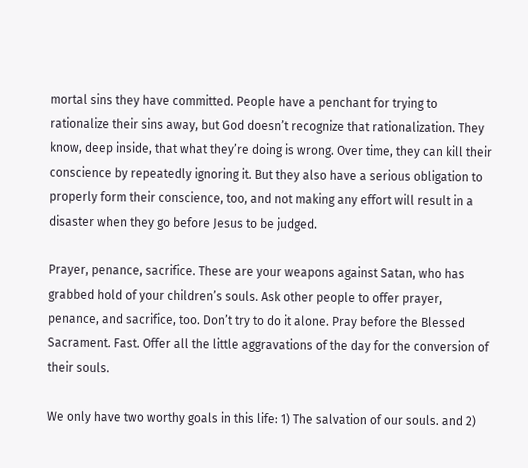mortal sins they have committed. People have a penchant for trying to rationalize their sins away, but God doesn’t recognize that rationalization. They know, deep inside, that what they’re doing is wrong. Over time, they can kill their conscience by repeatedly ignoring it. But they also have a serious obligation to properly form their conscience, too, and not making any effort will result in a disaster when they go before Jesus to be judged.

Prayer, penance, sacrifice. These are your weapons against Satan, who has grabbed hold of your children’s souls. Ask other people to offer prayer, penance, and sacrifice, too. Don’t try to do it alone. Pray before the Blessed Sacrament. Fast. Offer all the little aggravations of the day for the conversion of their souls.

We only have two worthy goals in this life: 1) The salvation of our souls. and 2)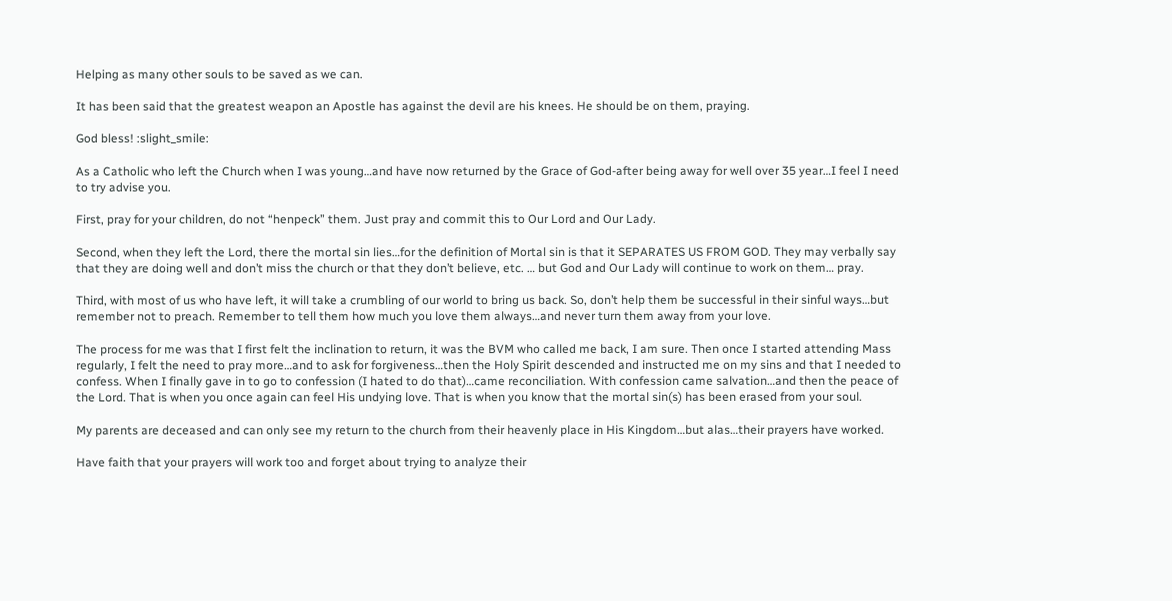Helping as many other souls to be saved as we can.

It has been said that the greatest weapon an Apostle has against the devil are his knees. He should be on them, praying.

God bless! :slight_smile:

As a Catholic who left the Church when I was young…and have now returned by the Grace of God-after being away for well over 35 year…I feel I need to try advise you.

First, pray for your children, do not “henpeck” them. Just pray and commit this to Our Lord and Our Lady.

Second, when they left the Lord, there the mortal sin lies…for the definition of Mortal sin is that it SEPARATES US FROM GOD. They may verbally say that they are doing well and don’t miss the church or that they don’t believe, etc. … but God and Our Lady will continue to work on them… pray.

Third, with most of us who have left, it will take a crumbling of our world to bring us back. So, don’t help them be successful in their sinful ways…but remember not to preach. Remember to tell them how much you love them always…and never turn them away from your love.

The process for me was that I first felt the inclination to return, it was the BVM who called me back, I am sure. Then once I started attending Mass regularly, I felt the need to pray more…and to ask for forgiveness…then the Holy Spirit descended and instructed me on my sins and that I needed to confess. When I finally gave in to go to confession (I hated to do that)…came reconciliation. With confession came salvation…and then the peace of the Lord. That is when you once again can feel His undying love. That is when you know that the mortal sin(s) has been erased from your soul.

My parents are deceased and can only see my return to the church from their heavenly place in His Kingdom…but alas…their prayers have worked.

Have faith that your prayers will work too and forget about trying to analyze their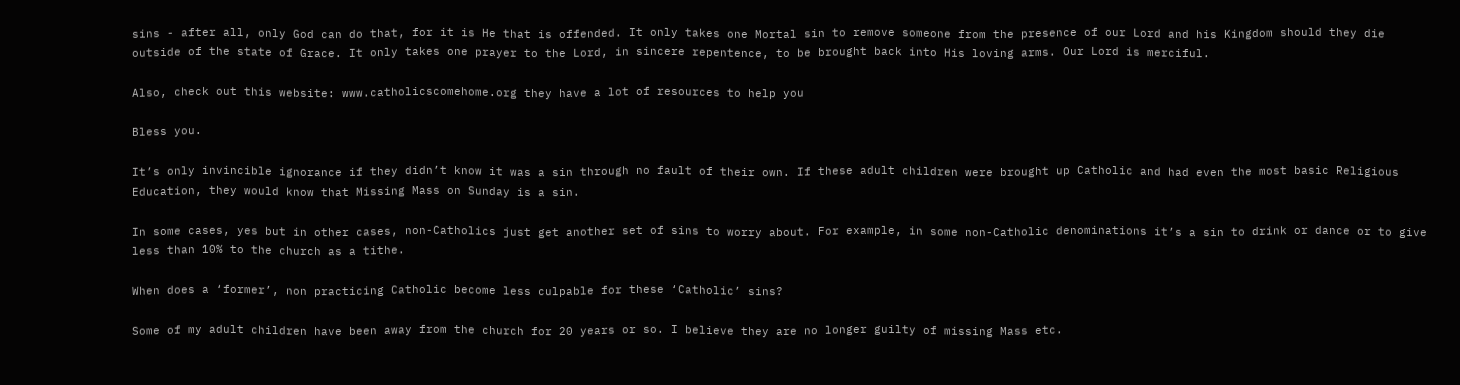sins - after all, only God can do that, for it is He that is offended. It only takes one Mortal sin to remove someone from the presence of our Lord and his Kingdom should they die outside of the state of Grace. It only takes one prayer to the Lord, in sincere repentence, to be brought back into His loving arms. Our Lord is merciful.

Also, check out this website: www.catholicscomehome.org they have a lot of resources to help you

Bless you.

It’s only invincible ignorance if they didn’t know it was a sin through no fault of their own. If these adult children were brought up Catholic and had even the most basic Religious Education, they would know that Missing Mass on Sunday is a sin.

In some cases, yes but in other cases, non-Catholics just get another set of sins to worry about. For example, in some non-Catholic denominations it’s a sin to drink or dance or to give less than 10% to the church as a tithe.

When does a ‘former’, non practicing Catholic become less culpable for these ‘Catholic’ sins?

Some of my adult children have been away from the church for 20 years or so. I believe they are no longer guilty of missing Mass etc.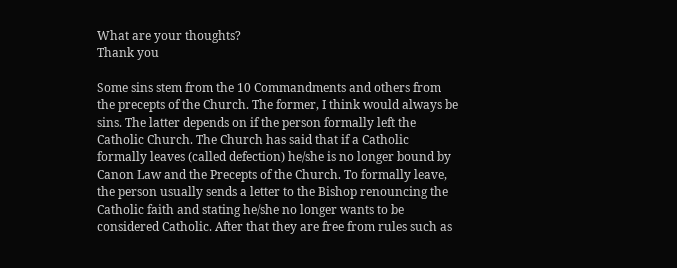What are your thoughts?
Thank you

Some sins stem from the 10 Commandments and others from the precepts of the Church. The former, I think would always be sins. The latter depends on if the person formally left the Catholic Church. The Church has said that if a Catholic formally leaves (called defection) he/she is no longer bound by Canon Law and the Precepts of the Church. To formally leave, the person usually sends a letter to the Bishop renouncing the Catholic faith and stating he/she no longer wants to be considered Catholic. After that they are free from rules such as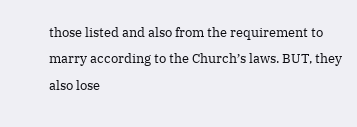those listed and also from the requirement to marry according to the Church’s laws. BUT, they also lose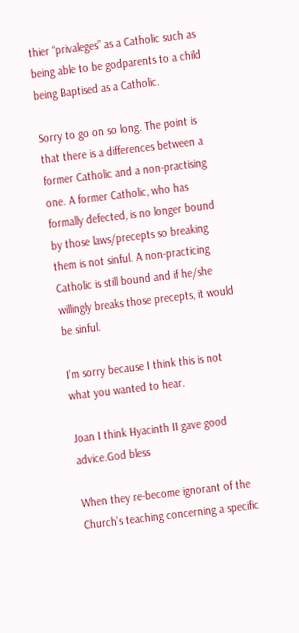thier “privaleges” as a Catholic such as being able to be godparents to a child being Baptised as a Catholic.

Sorry to go on so long. The point is that there is a differences between a former Catholic and a non-practising one. A former Catholic, who has formally defected, is no longer bound by those laws/precepts so breaking them is not sinful. A non-practicing Catholic is still bound and if he/she willingly breaks those precepts, it would be sinful.

I’m sorry because I think this is not what you wanted to hear.

Joan I think Hyacinth II gave good advice.God bless

When they re-become ignorant of the Church’s teaching concerning a specific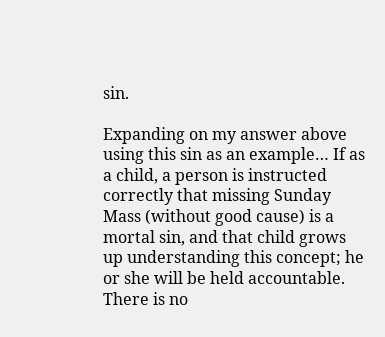sin.

Expanding on my answer above using this sin as an example… If as a child, a person is instructed correctly that missing Sunday Mass (without good cause) is a mortal sin, and that child grows up understanding this concept; he or she will be held accountable. There is no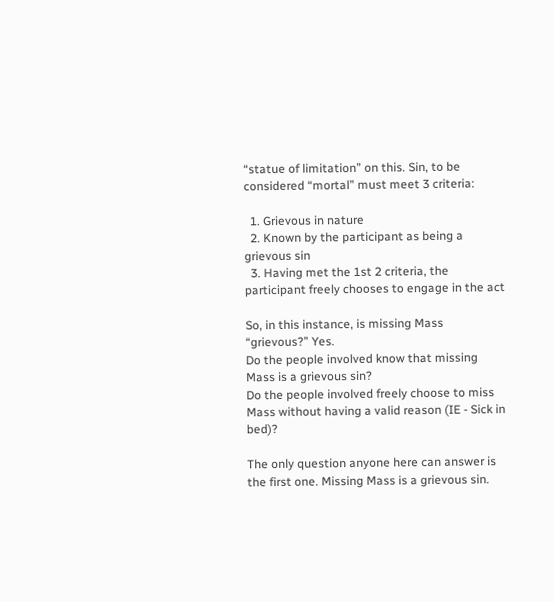“statue of limitation” on this. Sin, to be considered “mortal” must meet 3 criteria:

  1. Grievous in nature
  2. Known by the participant as being a grievous sin
  3. Having met the 1st 2 criteria, the participant freely chooses to engage in the act

So, in this instance, is missing Mass “grievous?” Yes.
Do the people involved know that missing Mass is a grievous sin?
Do the people involved freely choose to miss Mass without having a valid reason (IE - Sick in bed)?

The only question anyone here can answer is the first one. Missing Mass is a grievous sin.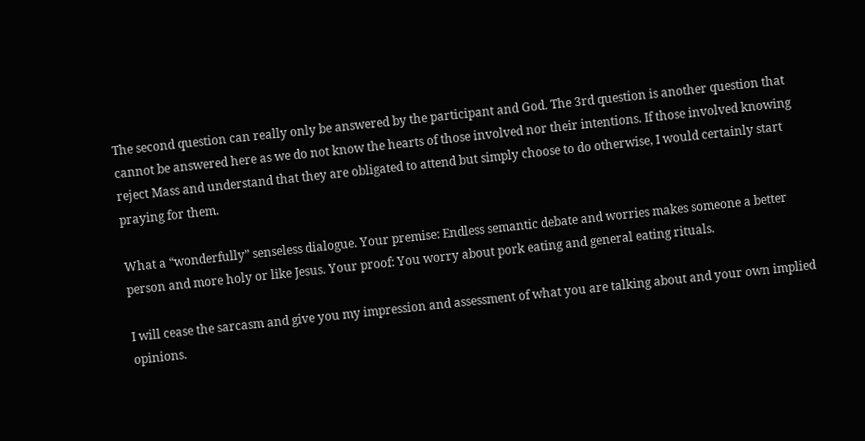The second question can really only be answered by the participant and God. The 3rd question is another question that cannot be answered here as we do not know the hearts of those involved nor their intentions. If those involved knowing reject Mass and understand that they are obligated to attend but simply choose to do otherwise, I would certainly start praying for them.

What a “wonderfully” senseless dialogue. Your premise: Endless semantic debate and worries makes someone a better person and more holy or like Jesus. Your proof: You worry about pork eating and general eating rituals.

I will cease the sarcasm and give you my impression and assessment of what you are talking about and your own implied opinions.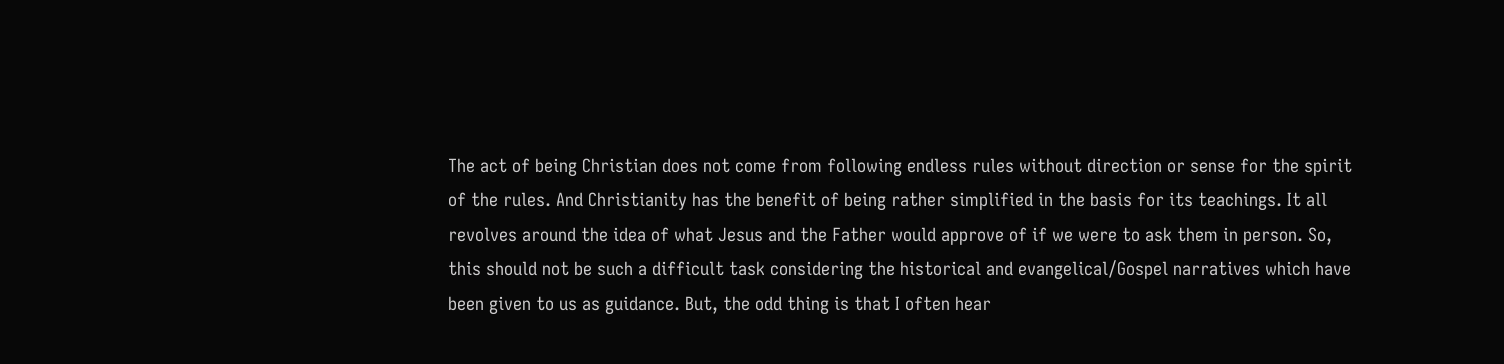The act of being Christian does not come from following endless rules without direction or sense for the spirit of the rules. And Christianity has the benefit of being rather simplified in the basis for its teachings. It all revolves around the idea of what Jesus and the Father would approve of if we were to ask them in person. So, this should not be such a difficult task considering the historical and evangelical/Gospel narratives which have been given to us as guidance. But, the odd thing is that I often hear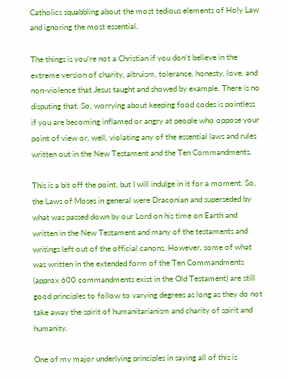Catholics squabbling about the most tedious elements of Holy Law and ignoring the most essential.

The things is you’re not a Christian if you don’t believe in the extreme version of charity, altruism, tolerance, honesty, love, and non-violence that Jesus taught and showed by example. There is no disputing that. So, worrying about keeping food codes is pointless if you are becoming inflamed or angry at people who oppose your point of view or, well, violating any of the essential laws and rules written out in the New Testament and the Ten Commandments.

This is a bit off the point, but I will indulge in it for a moment. So, the Laws of Moses in general were Draconian and superseded by what was passed down by our Lord on his time on Earth and written in the New Testament and many of the testaments and writings left out of the official canons. However, some of what was written in the extended form of the Ten Commandments (approx 600 commandments exist in the Old Testament) are still good principles to follow to varying degrees as long as they do not take away the spirit of humanitarianism and charity of spirit and humanity.

One of my major underlying principles in saying all of this is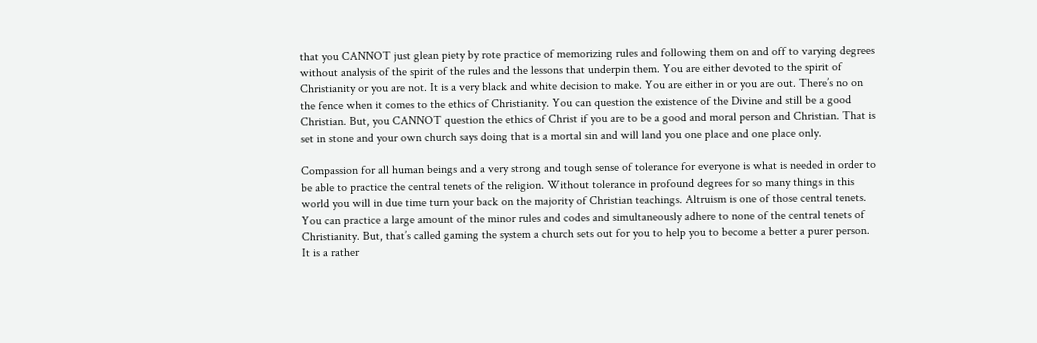that you CANNOT just glean piety by rote practice of memorizing rules and following them on and off to varying degrees without analysis of the spirit of the rules and the lessons that underpin them. You are either devoted to the spirit of Christianity or you are not. It is a very black and white decision to make. You are either in or you are out. There’s no on the fence when it comes to the ethics of Christianity. You can question the existence of the Divine and still be a good Christian. But, you CANNOT question the ethics of Christ if you are to be a good and moral person and Christian. That is set in stone and your own church says doing that is a mortal sin and will land you one place and one place only.

Compassion for all human beings and a very strong and tough sense of tolerance for everyone is what is needed in order to be able to practice the central tenets of the religion. Without tolerance in profound degrees for so many things in this world you will in due time turn your back on the majority of Christian teachings. Altruism is one of those central tenets. You can practice a large amount of the minor rules and codes and simultaneously adhere to none of the central tenets of Christianity. But, that’s called gaming the system a church sets out for you to help you to become a better a purer person. It is a rather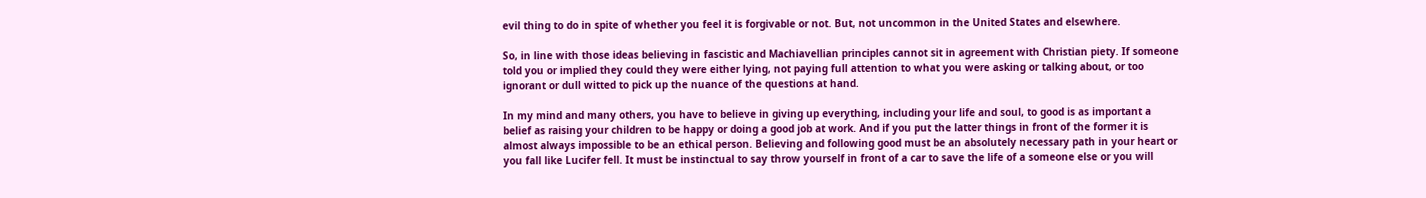evil thing to do in spite of whether you feel it is forgivable or not. But, not uncommon in the United States and elsewhere.

So, in line with those ideas believing in fascistic and Machiavellian principles cannot sit in agreement with Christian piety. If someone told you or implied they could they were either lying, not paying full attention to what you were asking or talking about, or too ignorant or dull witted to pick up the nuance of the questions at hand.

In my mind and many others, you have to believe in giving up everything, including your life and soul, to good is as important a belief as raising your children to be happy or doing a good job at work. And if you put the latter things in front of the former it is almost always impossible to be an ethical person. Believing and following good must be an absolutely necessary path in your heart or you fall like Lucifer fell. It must be instinctual to say throw yourself in front of a car to save the life of a someone else or you will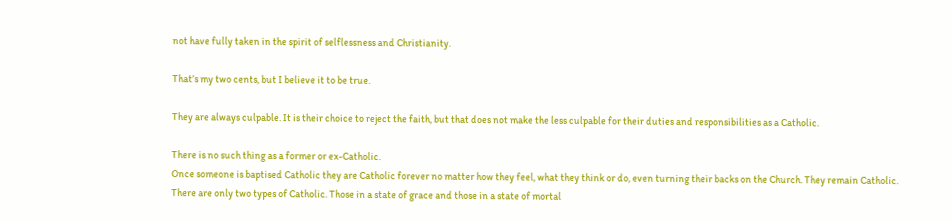not have fully taken in the spirit of selflessness and Christianity.

That’s my two cents, but I believe it to be true.

They are always culpable. It is their choice to reject the faith, but that does not make the less culpable for their duties and responsibilities as a Catholic.

There is no such thing as a former or ex-Catholic.
Once someone is baptised Catholic they are Catholic forever no matter how they feel, what they think or do, even turning their backs on the Church. They remain Catholic.
There are only two types of Catholic. Those in a state of grace and those in a state of mortal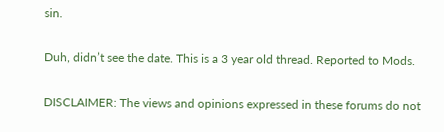sin.

Duh, didn’t see the date. This is a 3 year old thread. Reported to Mods.

DISCLAIMER: The views and opinions expressed in these forums do not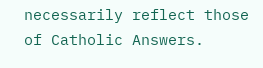necessarily reflect those of Catholic Answers.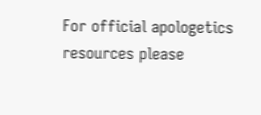For official apologetics resources please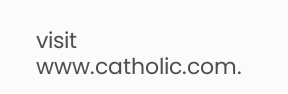visit www.catholic.com.